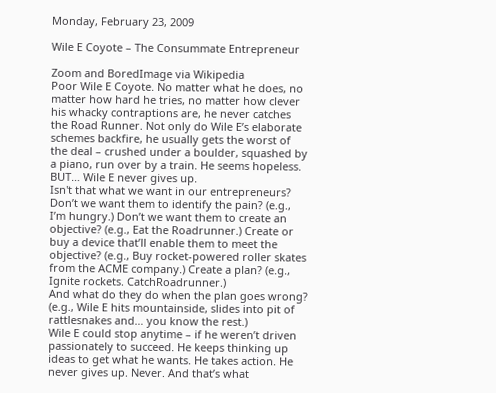Monday, February 23, 2009

Wile E Coyote – The Consummate Entrepreneur

Zoom and BoredImage via Wikipedia
Poor Wile E Coyote. No matter what he does, no matter how hard he tries, no matter how clever his whacky contraptions are, he never catches the Road Runner. Not only do Wile E’s elaborate schemes backfire, he usually gets the worst of the deal – crushed under a boulder, squashed by a piano, run over by a train. He seems hopeless.
BUT… Wile E never gives up.
Isn't that what we want in our entrepreneurs? Don’t we want them to identify the pain? (e.g., I’m hungry.) Don’t we want them to create an objective? (e.g., Eat the Roadrunner.) Create or buy a device that’ll enable them to meet the objective? (e.g., Buy rocket-powered roller skates from the ACME company.) Create a plan? (e.g., Ignite rockets. CatchRoadrunner.)
And what do they do when the plan goes wrong? (e.g., Wile E hits mountainside, slides into pit of rattlesnakes and… you know the rest.)
Wile E could stop anytime – if he weren’t driven passionately to succeed. He keeps thinking up ideas to get what he wants. He takes action. He never gives up. Never. And that’s what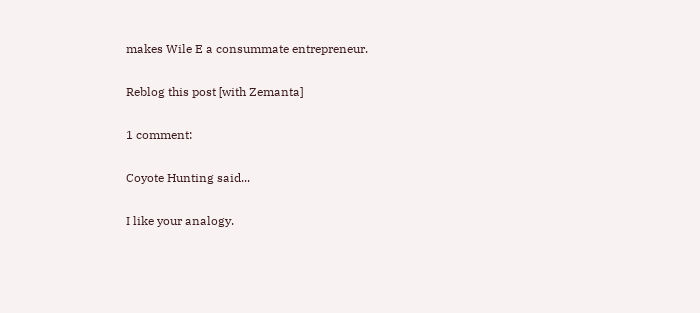makes Wile E a consummate entrepreneur.

Reblog this post [with Zemanta]

1 comment:

Coyote Hunting said...

I like your analogy.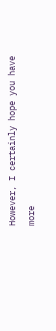However, I certainly hope you have more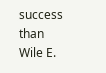success than Wile E.